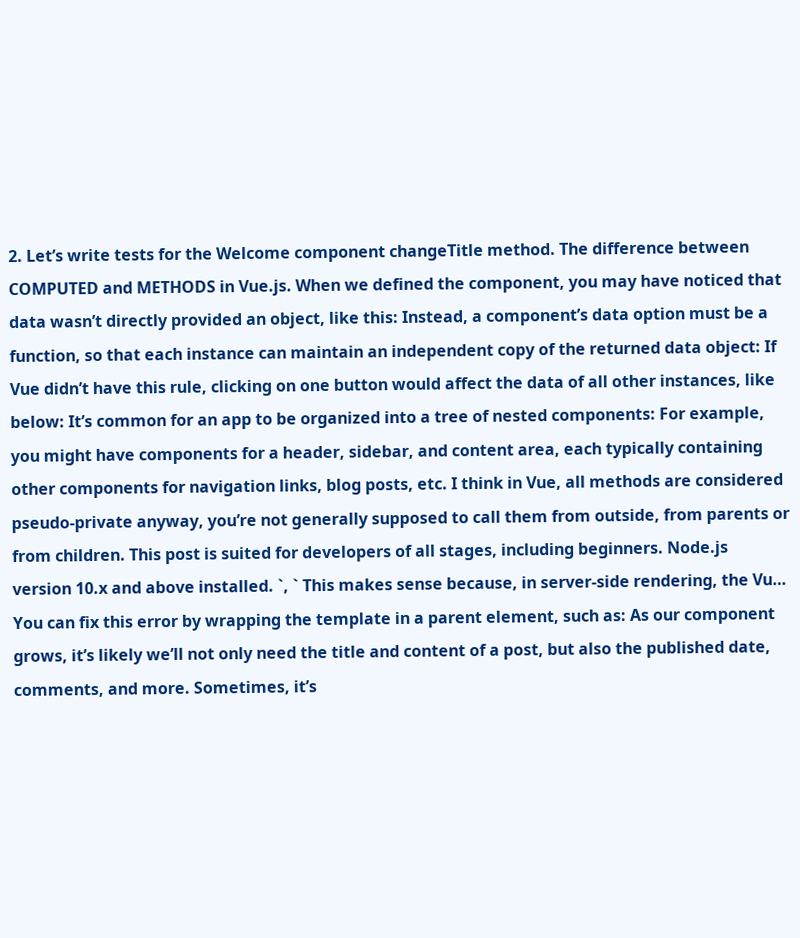2. Let’s write tests for the Welcome component changeTitle method. The difference between COMPUTED and METHODS in Vue.js. When we defined the component, you may have noticed that data wasn’t directly provided an object, like this: Instead, a component’s data option must be a function, so that each instance can maintain an independent copy of the returned data object: If Vue didn’t have this rule, clicking on one button would affect the data of all other instances, like below: It’s common for an app to be organized into a tree of nested components: For example, you might have components for a header, sidebar, and content area, each typically containing other components for navigation links, blog posts, etc. I think in Vue, all methods are considered pseudo-private anyway, you’re not generally supposed to call them from outside, from parents or from children. This post is suited for developers of all stages, including beginners. Node.js version 10.x and above installed. `, ` This makes sense because, in server-side rendering, the Vu… You can fix this error by wrapping the template in a parent element, such as: As our component grows, it’s likely we’ll not only need the title and content of a post, but also the published date, comments, and more. Sometimes, it’s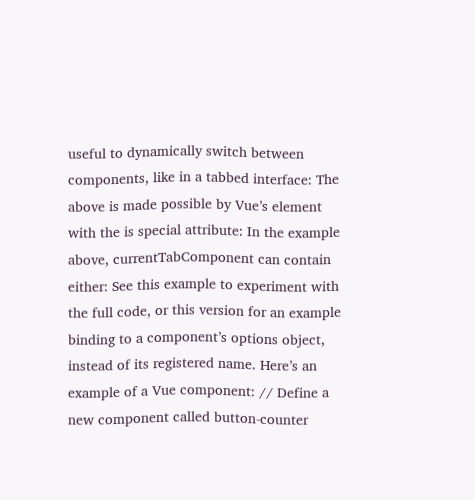useful to dynamically switch between components, like in a tabbed interface: The above is made possible by Vue’s element with the is special attribute: In the example above, currentTabComponent can contain either: See this example to experiment with the full code, or this version for an example binding to a component’s options object, instead of its registered name. Here’s an example of a Vue component: // Define a new component called button-counter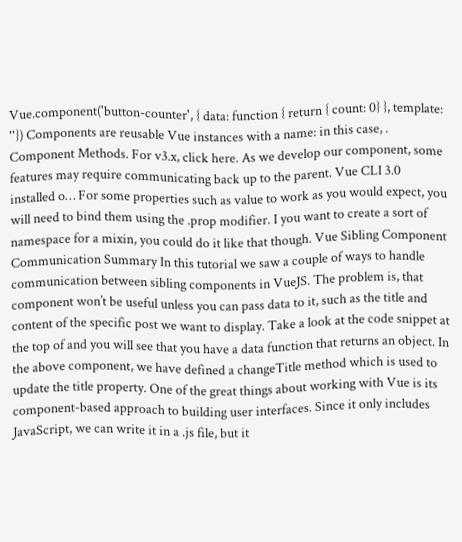Vue.component('button-counter', { data: function { return { count: 0} }, template: ''}) Components are reusable Vue instances with a name: in this case, . Component Methods. For v3.x, click here. As we develop our component, some features may require communicating back up to the parent. Vue CLI 3.0 installed o… For some properties such as value to work as you would expect, you will need to bind them using the .prop modifier. I you want to create a sort of namespace for a mixin, you could do it like that though. Vue Sibling Component Communication Summary In this tutorial we saw a couple of ways to handle communication between sibling components in VueJS. The problem is, that component won’t be useful unless you can pass data to it, such as the title and content of the specific post we want to display. Take a look at the code snippet at the top of and you will see that you have a data function that returns an object. In the above component, we have defined a changeTitle method which is used to update the title property. One of the great things about working with Vue is its component-based approach to building user interfaces. Since it only includes JavaScript, we can write it in a .js file, but it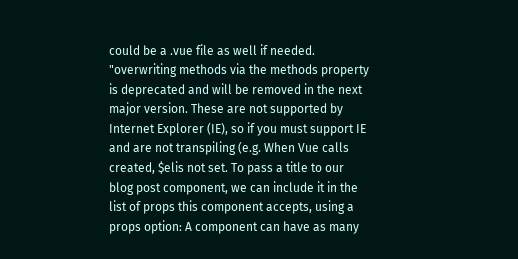could be a .vue file as well if needed. "overwriting methods via the methods property is deprecated and will be removed in the next major version. These are not supported by Internet Explorer (IE), so if you must support IE and are not transpiling (e.g. When Vue calls created, $elis not set. To pass a title to our blog post component, we can include it in the list of props this component accepts, using a props option: A component can have as many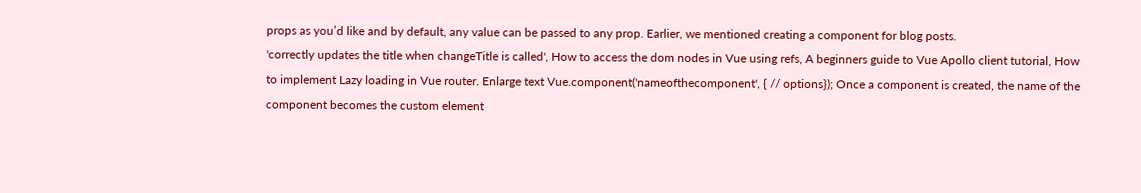props as you’d like and by default, any value can be passed to any prop. Earlier, we mentioned creating a component for blog posts.
'correctly updates the title when changeTitle is called', How to access the dom nodes in Vue using refs, A beginners guide to Vue Apollo client tutorial, How to implement Lazy loading in Vue router. Enlarge text Vue.component('nameofthecomponent', { // options}); Once a component is created, the name of the component becomes the custom element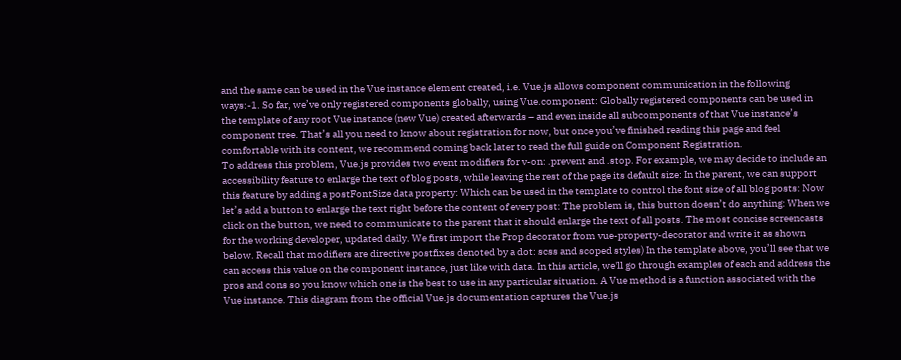and the same can be used in the Vue instance element created, i.e. Vue.js allows component communication in the following ways:-1. So far, we’ve only registered components globally, using Vue.component: Globally registered components can be used in the template of any root Vue instance (new Vue) created afterwards – and even inside all subcomponents of that Vue instance’s component tree. That’s all you need to know about registration for now, but once you’ve finished reading this page and feel comfortable with its content, we recommend coming back later to read the full guide on Component Registration.
To address this problem, Vue.js provides two event modifiers for v-on: .prevent and .stop. For example, we may decide to include an accessibility feature to enlarge the text of blog posts, while leaving the rest of the page its default size: In the parent, we can support this feature by adding a postFontSize data property: Which can be used in the template to control the font size of all blog posts: Now let’s add a button to enlarge the text right before the content of every post: The problem is, this button doesn’t do anything: When we click on the button, we need to communicate to the parent that it should enlarge the text of all posts. The most concise screencasts for the working developer, updated daily. We first import the Prop decorator from vue-property-decorator and write it as shown below. Recall that modifiers are directive postfixes denoted by a dot: scss and scoped styles) In the template above, you’ll see that we can access this value on the component instance, just like with data. In this article, we'll go through examples of each and address the pros and cons so you know which one is the best to use in any particular situation. A Vue method is a function associated with the Vue instance. This diagram from the official Vue.js documentation captures the Vue.js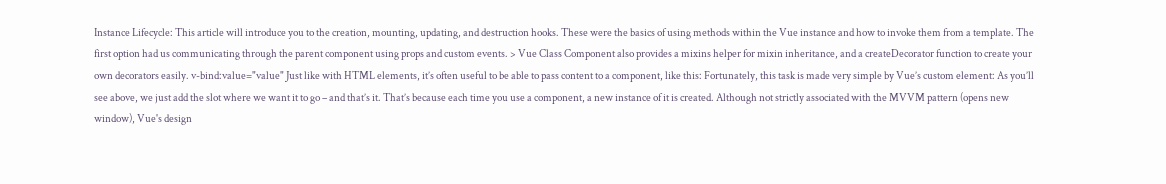Instance Lifecycle: This article will introduce you to the creation, mounting, updating, and destruction hooks. These were the basics of using methods within the Vue instance and how to invoke them from a template. The first option had us communicating through the parent component using props and custom events. > Vue Class Component also provides a mixins helper for mixin inheritance, and a createDecorator function to create your own decorators easily. v-bind:value="value" Just like with HTML elements, it’s often useful to be able to pass content to a component, like this: Fortunately, this task is made very simple by Vue’s custom element: As you’ll see above, we just add the slot where we want it to go – and that’s it. That’s because each time you use a component, a new instance of it is created. Although not strictly associated with the MVVM pattern (opens new window), Vue's design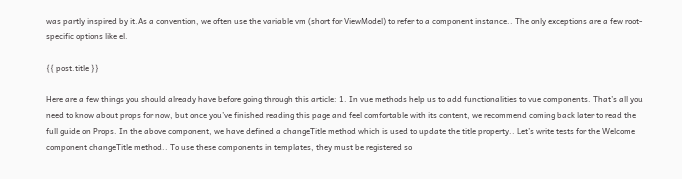was partly inspired by it.As a convention, we often use the variable vm (short for ViewModel) to refer to a component instance.. The only exceptions are a few root-specific options like el.

{{ post.title }}

Here are a few things you should already have before going through this article: 1. In vue methods help us to add functionalities to vue components. That’s all you need to know about props for now, but once you’ve finished reading this page and feel comfortable with its content, we recommend coming back later to read the full guide on Props. In the above component, we have defined a changeTitle method which is used to update the title property.. Let’s write tests for the Welcome component changeTitle method.. To use these components in templates, they must be registered so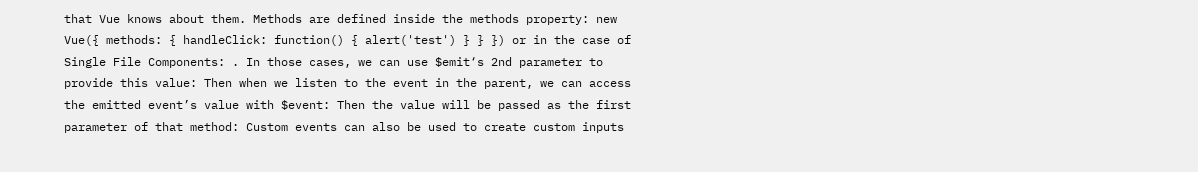that Vue knows about them. Methods are defined inside the methods property: new Vue({ methods: { handleClick: function() { alert('test') } } }) or in the case of Single File Components: . In those cases, we can use $emit‘s 2nd parameter to provide this value: Then when we listen to the event in the parent, we can access the emitted event’s value with $event: Then the value will be passed as the first parameter of that method: Custom events can also be used to create custom inputs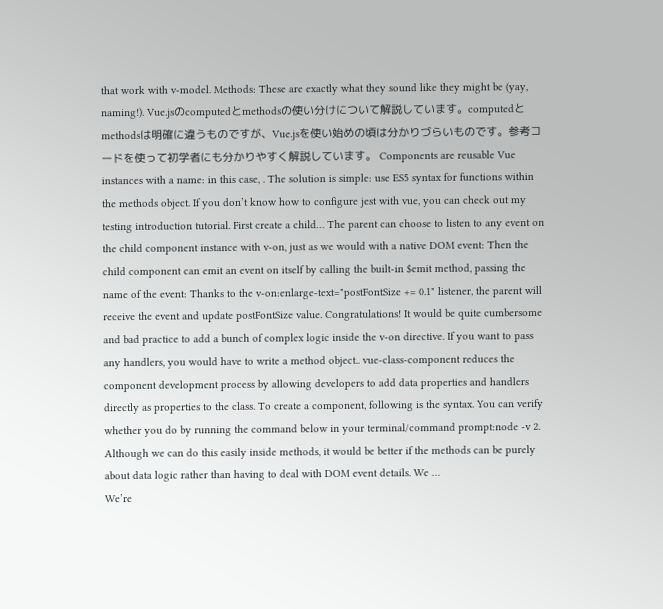that work with v-model. Methods: These are exactly what they sound like they might be (yay, naming!). Vue.jsのcomputedとmethodsの使い分けについて解説しています。computedとmethodsは明確に違うものですが、Vue.jsを使い始めの頃は分かりづらいものです。参考コードを使って初学者にも分かりやすく解説しています。 Components are reusable Vue instances with a name: in this case, . The solution is simple: use ES5 syntax for functions within the methods object. If you don’t know how to configure jest with vue, you can check out my testing introduction tutorial. First create a child… The parent can choose to listen to any event on the child component instance with v-on, just as we would with a native DOM event: Then the child component can emit an event on itself by calling the built-in $emit method, passing the name of the event: Thanks to the v-on:enlarge-text="postFontSize += 0.1" listener, the parent will receive the event and update postFontSize value. Congratulations! It would be quite cumbersome and bad practice to add a bunch of complex logic inside the v-on directive. If you want to pass any handlers, you would have to write a method object.. vue-class-component reduces the component development process by allowing developers to add data properties and handlers directly as properties to the class. To create a component, following is the syntax. You can verify whether you do by running the command below in your terminal/command prompt:node -v 2. Although we can do this easily inside methods, it would be better if the methods can be purely about data logic rather than having to deal with DOM event details. We …
We’re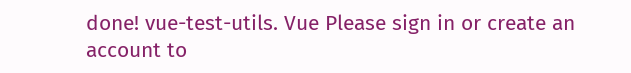done! vue-test-utils. Vue Please sign in or create an account to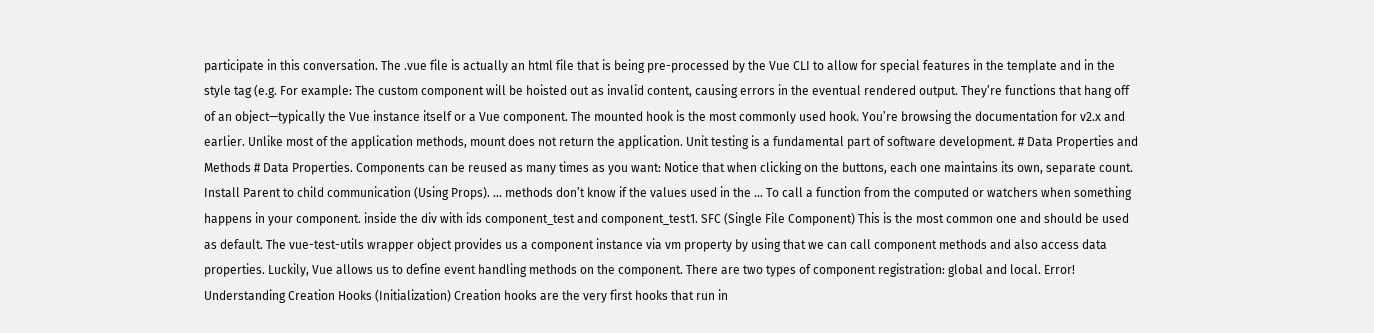participate in this conversation. The .vue file is actually an html file that is being pre-processed by the Vue CLI to allow for special features in the template and in the style tag (e.g. For example: The custom component will be hoisted out as invalid content, causing errors in the eventual rendered output. They’re functions that hang off of an object—typically the Vue instance itself or a Vue component. The mounted hook is the most commonly used hook. You’re browsing the documentation for v2.x and earlier. Unlike most of the application methods, mount does not return the application. Unit testing is a fundamental part of software development. # Data Properties and Methods # Data Properties. Components can be reused as many times as you want: Notice that when clicking on the buttons, each one maintains its own, separate count. Install Parent to child communication (Using Props). ... methods don’t know if the values used in the ... To call a function from the computed or watchers when something happens in your component. inside the div with ids component_test and component_test1. SFC (Single File Component) This is the most common one and should be used as default. The vue-test-utils wrapper object provides us a component instance via vm property by using that we can call component methods and also access data properties. Luckily, Vue allows us to define event handling methods on the component. There are two types of component registration: global and local. Error! Understanding Creation Hooks (Initialization) Creation hooks are the very first hooks that run in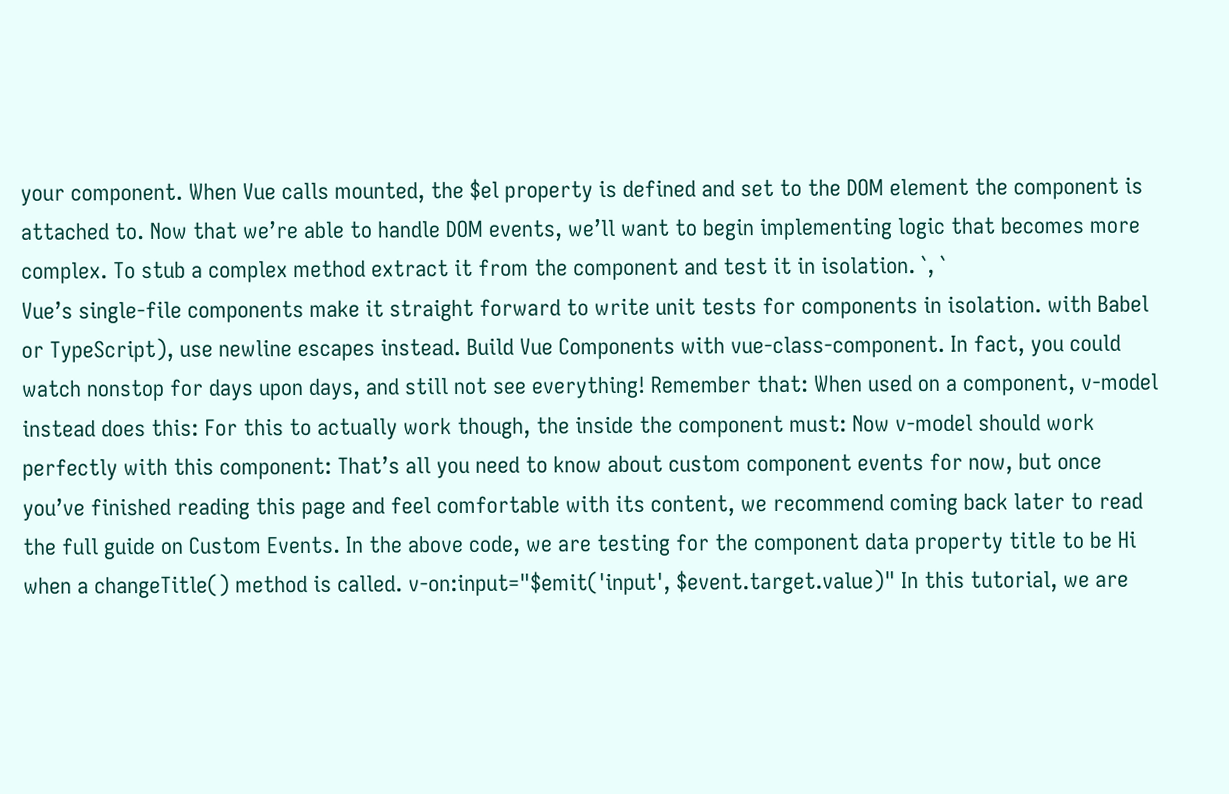your component. When Vue calls mounted, the $el property is defined and set to the DOM element the component is attached to. Now that we’re able to handle DOM events, we’ll want to begin implementing logic that becomes more complex. To stub a complex method extract it from the component and test it in isolation. `, `
Vue’s single-file components make it straight forward to write unit tests for components in isolation. with Babel or TypeScript), use newline escapes instead. Build Vue Components with vue-class-component. In fact, you could watch nonstop for days upon days, and still not see everything! Remember that: When used on a component, v-model instead does this: For this to actually work though, the inside the component must: Now v-model should work perfectly with this component: That’s all you need to know about custom component events for now, but once you’ve finished reading this page and feel comfortable with its content, we recommend coming back later to read the full guide on Custom Events. In the above code, we are testing for the component data property title to be Hi when a changeTitle() method is called. v-on:input="$emit('input', $event.target.value)" In this tutorial, we are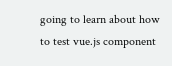going to learn about how to test vue.js component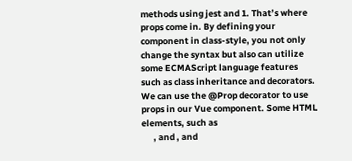methods using jest and 1. That’s where props come in. By defining your component in class-style, you not only change the syntax but also can utilize some ECMAScript language features such as class inheritance and decorators. We can use the @Prop decorator to use props in our Vue component. Some HTML elements, such as
      , and , and